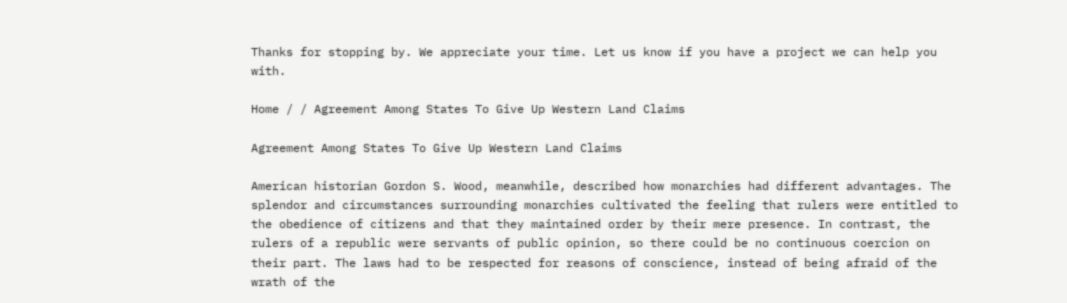Thanks for stopping by. We appreciate your time. Let us know if you have a project we can help you with.

Home / / Agreement Among States To Give Up Western Land Claims

Agreement Among States To Give Up Western Land Claims

American historian Gordon S. Wood, meanwhile, described how monarchies had different advantages. The splendor and circumstances surrounding monarchies cultivated the feeling that rulers were entitled to the obedience of citizens and that they maintained order by their mere presence. In contrast, the rulers of a republic were servants of public opinion, so there could be no continuous coercion on their part. The laws had to be respected for reasons of conscience, instead of being afraid of the wrath of the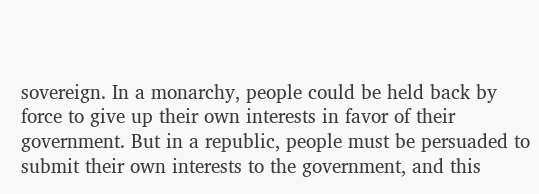sovereign. In a monarchy, people could be held back by force to give up their own interests in favor of their government. But in a republic, people must be persuaded to submit their own interests to the government, and this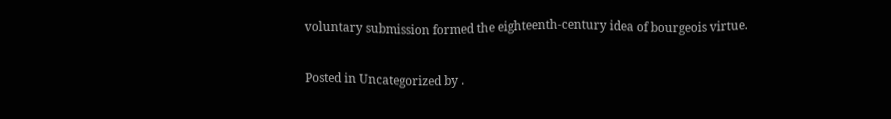voluntary submission formed the eighteenth-century idea of bourgeois virtue.

Posted in Uncategorized by .